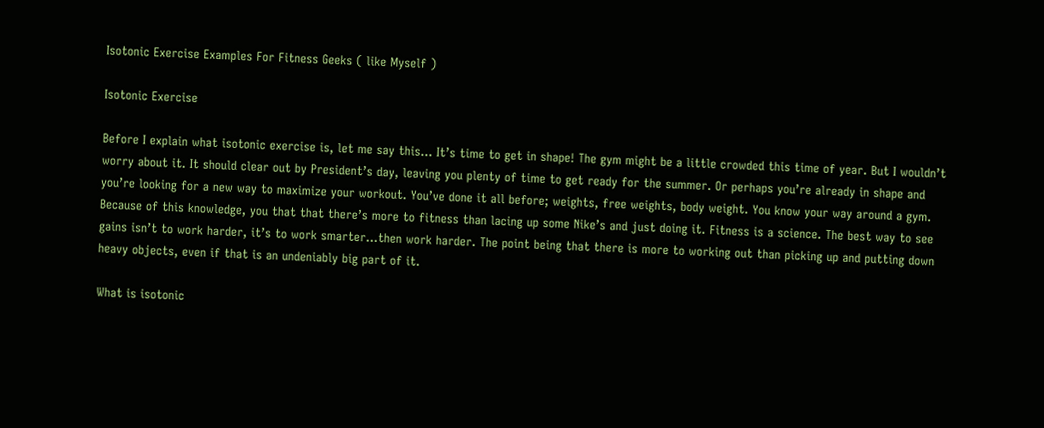Isotonic Exercise Examples For Fitness Geeks ( like Myself )

Isotonic Exercise

Before I explain what isotonic exercise is, let me say this… It’s time to get in shape! The gym might be a little crowded this time of year. But I wouldn’t worry about it. It should clear out by President’s day, leaving you plenty of time to get ready for the summer. Or perhaps you’re already in shape and you’re looking for a new way to maximize your workout. You’ve done it all before; weights, free weights, body weight. You know your way around a gym. Because of this knowledge, you that that there’s more to fitness than lacing up some Nike’s and just doing it. Fitness is a science. The best way to see gains isn’t to work harder, it’s to work smarter…then work harder. The point being that there is more to working out than picking up and putting down heavy objects, even if that is an undeniably big part of it.

What is isotonic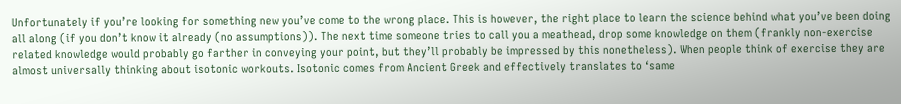Unfortunately if you’re looking for something new you’ve come to the wrong place. This is however, the right place to learn the science behind what you’ve been doing all along (if you don’t know it already (no assumptions)). The next time someone tries to call you a meathead, drop some knowledge on them (frankly non-exercise related knowledge would probably go farther in conveying your point, but they’ll probably be impressed by this nonetheless). When people think of exercise they are almost universally thinking about isotonic workouts. Isotonic comes from Ancient Greek and effectively translates to ‘same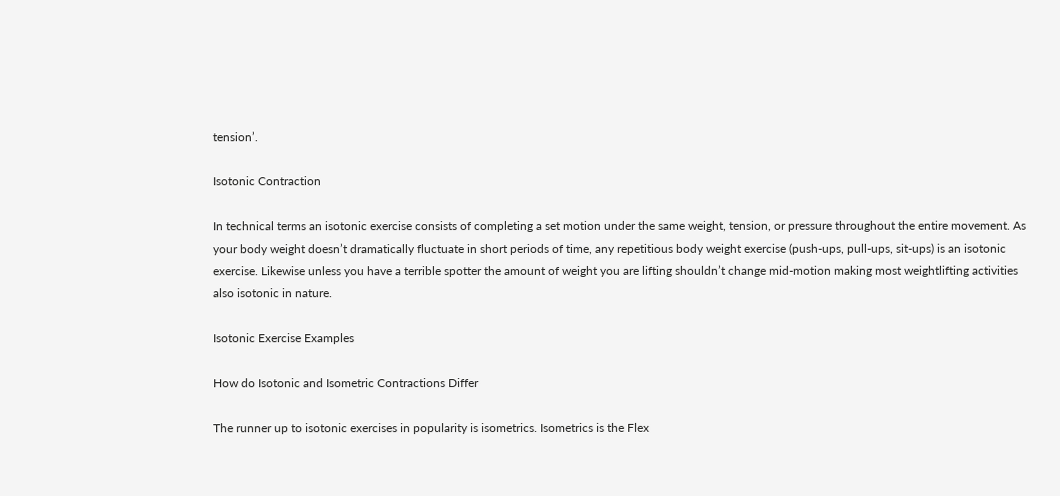tension’.

Isotonic Contraction

In technical terms an isotonic exercise consists of completing a set motion under the same weight, tension, or pressure throughout the entire movement. As your body weight doesn’t dramatically fluctuate in short periods of time, any repetitious body weight exercise (push-ups, pull-ups, sit-ups) is an isotonic exercise. Likewise unless you have a terrible spotter the amount of weight you are lifting shouldn’t change mid-motion making most weightlifting activities also isotonic in nature.

Isotonic Exercise Examples

How do Isotonic and Isometric Contractions Differ

The runner up to isotonic exercises in popularity is isometrics. Isometrics is the Flex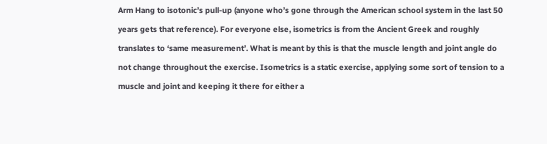Arm Hang to isotonic’s pull-up (anyone who’s gone through the American school system in the last 50 years gets that reference). For everyone else, isometrics is from the Ancient Greek and roughly translates to ‘same measurement’. What is meant by this is that the muscle length and joint angle do not change throughout the exercise. Isometrics is a static exercise, applying some sort of tension to a muscle and joint and keeping it there for either a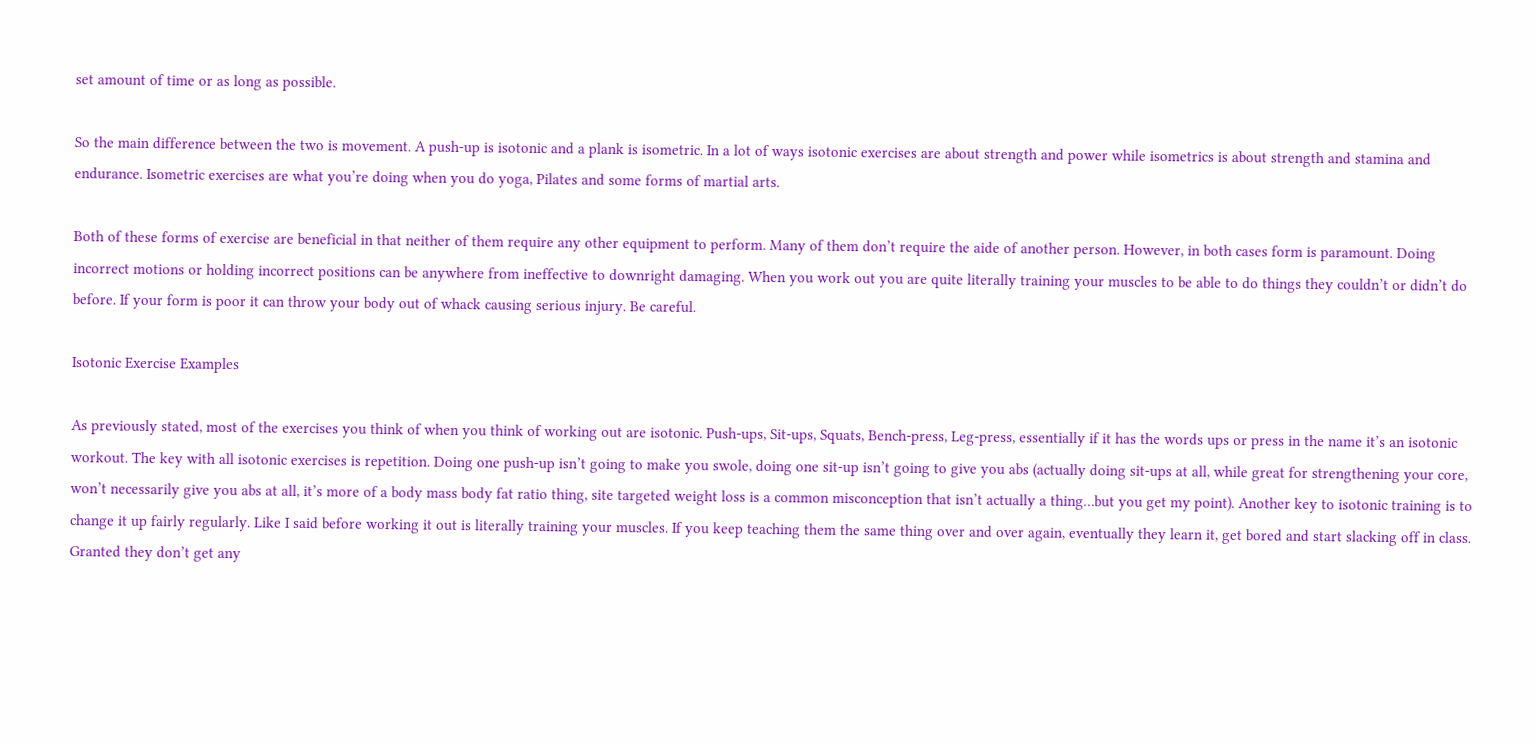set amount of time or as long as possible.

So the main difference between the two is movement. A push-up is isotonic and a plank is isometric. In a lot of ways isotonic exercises are about strength and power while isometrics is about strength and stamina and endurance. Isometric exercises are what you’re doing when you do yoga, Pilates and some forms of martial arts.

Both of these forms of exercise are beneficial in that neither of them require any other equipment to perform. Many of them don’t require the aide of another person. However, in both cases form is paramount. Doing incorrect motions or holding incorrect positions can be anywhere from ineffective to downright damaging. When you work out you are quite literally training your muscles to be able to do things they couldn’t or didn’t do before. If your form is poor it can throw your body out of whack causing serious injury. Be careful.

Isotonic Exercise Examples

As previously stated, most of the exercises you think of when you think of working out are isotonic. Push-ups, Sit-ups, Squats, Bench-press, Leg-press, essentially if it has the words ups or press in the name it’s an isotonic workout. The key with all isotonic exercises is repetition. Doing one push-up isn’t going to make you swole, doing one sit-up isn’t going to give you abs (actually doing sit-ups at all, while great for strengthening your core, won’t necessarily give you abs at all, it’s more of a body mass body fat ratio thing, site targeted weight loss is a common misconception that isn’t actually a thing…but you get my point). Another key to isotonic training is to change it up fairly regularly. Like I said before working it out is literally training your muscles. If you keep teaching them the same thing over and over again, eventually they learn it, get bored and start slacking off in class. Granted they don’t get any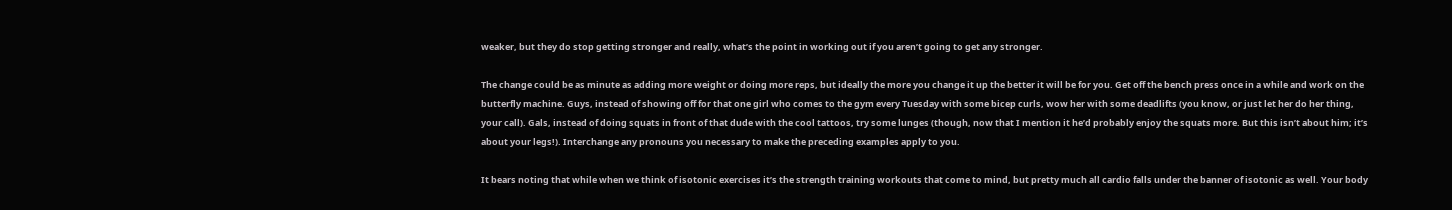weaker, but they do stop getting stronger and really, what’s the point in working out if you aren’t going to get any stronger.

The change could be as minute as adding more weight or doing more reps, but ideally the more you change it up the better it will be for you. Get off the bench press once in a while and work on the butterfly machine. Guys, instead of showing off for that one girl who comes to the gym every Tuesday with some bicep curls, wow her with some deadlifts (you know, or just let her do her thing, your call). Gals, instead of doing squats in front of that dude with the cool tattoos, try some lunges (though, now that I mention it he’d probably enjoy the squats more. But this isn’t about him; it’s about your legs!). Interchange any pronouns you necessary to make the preceding examples apply to you.

It bears noting that while when we think of isotonic exercises it’s the strength training workouts that come to mind, but pretty much all cardio falls under the banner of isotonic as well. Your body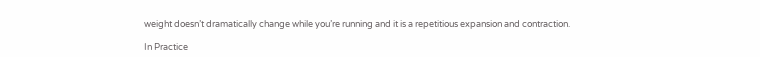weight doesn’t dramatically change while you’re running and it is a repetitious expansion and contraction.

In Practice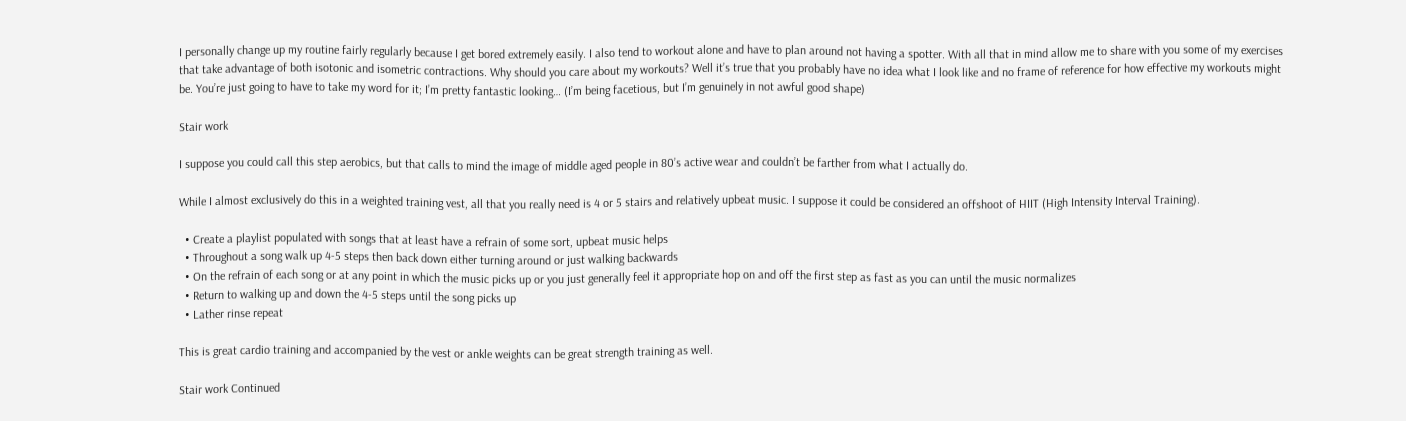I personally change up my routine fairly regularly because I get bored extremely easily. I also tend to workout alone and have to plan around not having a spotter. With all that in mind allow me to share with you some of my exercises that take advantage of both isotonic and isometric contractions. Why should you care about my workouts? Well it’s true that you probably have no idea what I look like and no frame of reference for how effective my workouts might be. You’re just going to have to take my word for it; I’m pretty fantastic looking… (I’m being facetious, but I’m genuinely in not awful good shape)

Stair work

I suppose you could call this step aerobics, but that calls to mind the image of middle aged people in 80’s active wear and couldn’t be farther from what I actually do.

While I almost exclusively do this in a weighted training vest, all that you really need is 4 or 5 stairs and relatively upbeat music. I suppose it could be considered an offshoot of HIIT (High Intensity Interval Training).

  • Create a playlist populated with songs that at least have a refrain of some sort, upbeat music helps
  • Throughout a song walk up 4-5 steps then back down either turning around or just walking backwards
  • On the refrain of each song or at any point in which the music picks up or you just generally feel it appropriate hop on and off the first step as fast as you can until the music normalizes
  • Return to walking up and down the 4-5 steps until the song picks up
  • Lather rinse repeat

This is great cardio training and accompanied by the vest or ankle weights can be great strength training as well.

Stair work Continued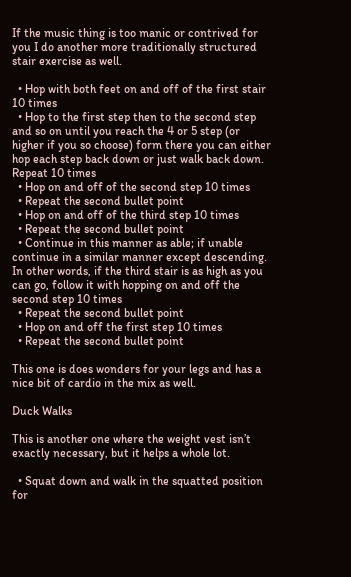If the music thing is too manic or contrived for you I do another more traditionally structured stair exercise as well.

  • Hop with both feet on and off of the first stair 10 times
  • Hop to the first step then to the second step and so on until you reach the 4 or 5 step (or higher if you so choose) form there you can either hop each step back down or just walk back down. Repeat 10 times
  • Hop on and off of the second step 10 times
  • Repeat the second bullet point
  • Hop on and off of the third step 10 times
  • Repeat the second bullet point
  • Continue in this manner as able; if unable continue in a similar manner except descending. In other words, if the third stair is as high as you can go, follow it with hopping on and off the second step 10 times
  • Repeat the second bullet point
  • Hop on and off the first step 10 times
  • Repeat the second bullet point

This one is does wonders for your legs and has a nice bit of cardio in the mix as well.

Duck Walks

This is another one where the weight vest isn’t exactly necessary, but it helps a whole lot.

  • Squat down and walk in the squatted position for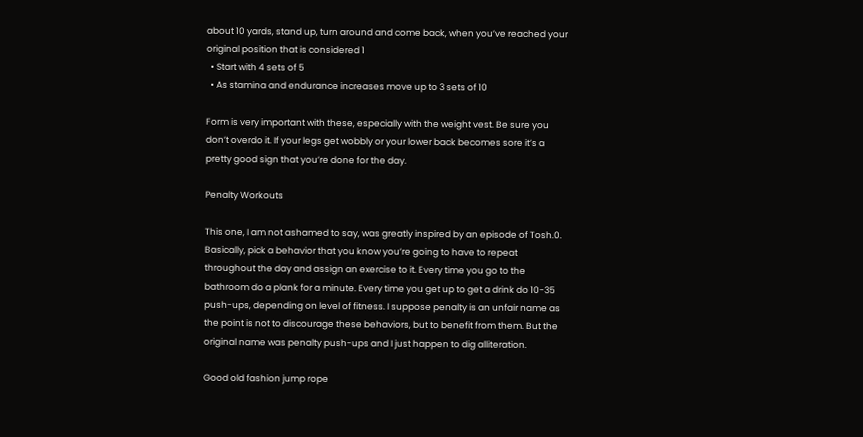about 10 yards, stand up, turn around and come back, when you’ve reached your original position that is considered 1
  • Start with 4 sets of 5
  • As stamina and endurance increases move up to 3 sets of 10

Form is very important with these, especially with the weight vest. Be sure you don’t overdo it. If your legs get wobbly or your lower back becomes sore it’s a pretty good sign that you’re done for the day.

Penalty Workouts

This one, I am not ashamed to say, was greatly inspired by an episode of Tosh.0. Basically, pick a behavior that you know you’re going to have to repeat throughout the day and assign an exercise to it. Every time you go to the bathroom do a plank for a minute. Every time you get up to get a drink do 10-35 push-ups, depending on level of fitness. I suppose penalty is an unfair name as the point is not to discourage these behaviors, but to benefit from them. But the original name was penalty push-ups and I just happen to dig alliteration.

Good old fashion jump rope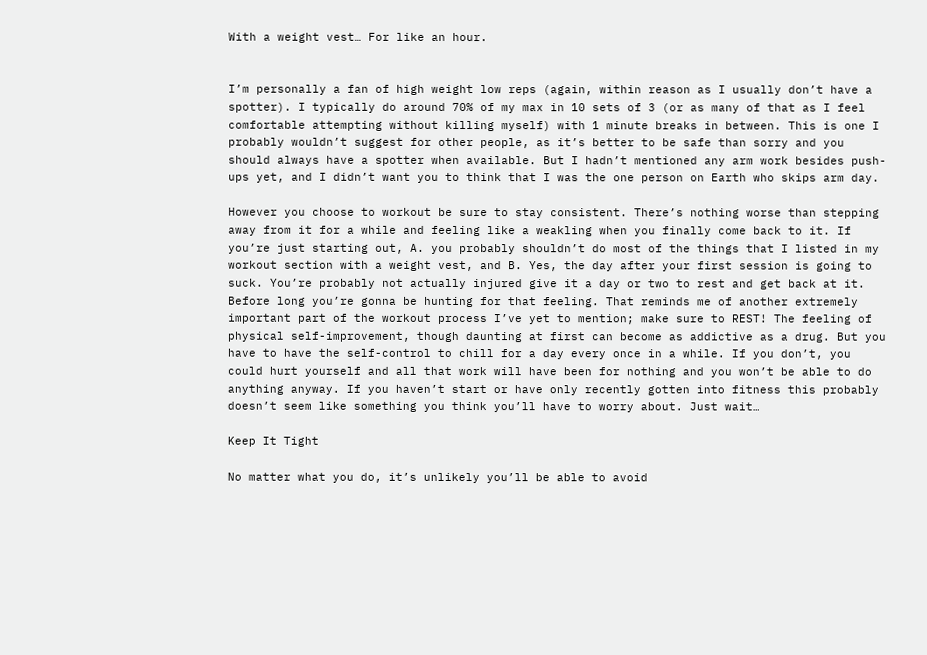With a weight vest… For like an hour.


I’m personally a fan of high weight low reps (again, within reason as I usually don’t have a spotter). I typically do around 70% of my max in 10 sets of 3 (or as many of that as I feel comfortable attempting without killing myself) with 1 minute breaks in between. This is one I probably wouldn’t suggest for other people, as it’s better to be safe than sorry and you should always have a spotter when available. But I hadn’t mentioned any arm work besides push-ups yet, and I didn’t want you to think that I was the one person on Earth who skips arm day.

However you choose to workout be sure to stay consistent. There’s nothing worse than stepping away from it for a while and feeling like a weakling when you finally come back to it. If you’re just starting out, A. you probably shouldn’t do most of the things that I listed in my workout section with a weight vest, and B. Yes, the day after your first session is going to suck. You’re probably not actually injured give it a day or two to rest and get back at it. Before long you’re gonna be hunting for that feeling. That reminds me of another extremely important part of the workout process I’ve yet to mention; make sure to REST! The feeling of physical self-improvement, though daunting at first can become as addictive as a drug. But you have to have the self-control to chill for a day every once in a while. If you don’t, you could hurt yourself and all that work will have been for nothing and you won’t be able to do anything anyway. If you haven’t start or have only recently gotten into fitness this probably doesn’t seem like something you think you’ll have to worry about. Just wait…

Keep It Tight

No matter what you do, it’s unlikely you’ll be able to avoid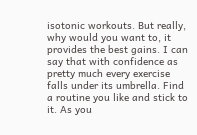isotonic workouts. But really, why would you want to, it provides the best gains. I can say that with confidence as pretty much every exercise falls under its umbrella. Find a routine you like and stick to it. As you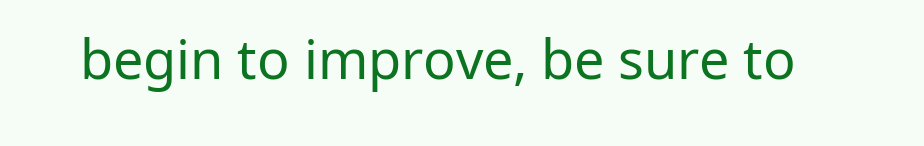begin to improve, be sure to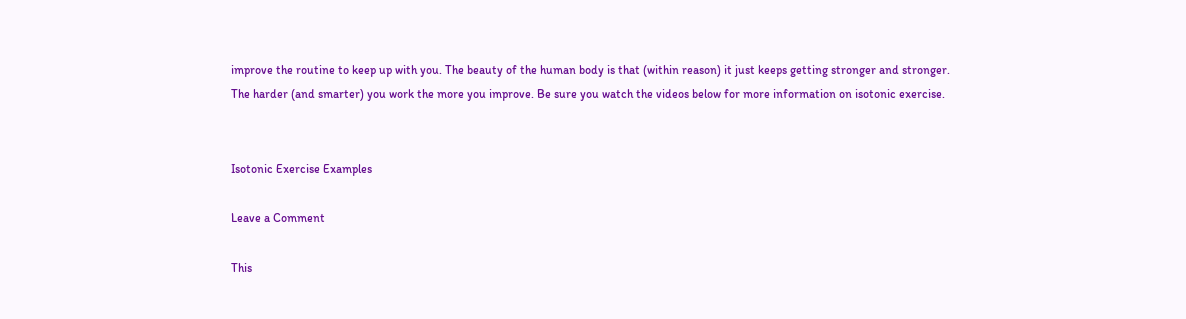improve the routine to keep up with you. The beauty of the human body is that (within reason) it just keeps getting stronger and stronger. The harder (and smarter) you work the more you improve. Be sure you watch the videos below for more information on isotonic exercise.


Isotonic Exercise Examples

Leave a Comment

This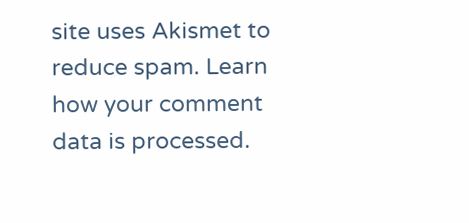site uses Akismet to reduce spam. Learn how your comment data is processed.